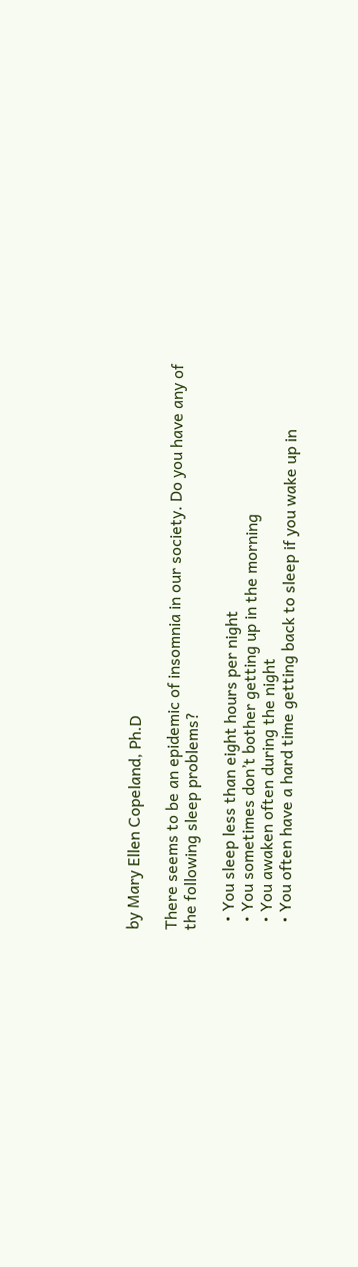by Mary Ellen Copeland, Ph.D

There seems to be an epidemic of insomnia in our society. Do you have any of the following sleep problems?

  • You sleep less than eight hours per night
  • You sometimes don’t bother getting up in the morning
  • You awaken often during the night
  • You often have a hard time getting back to sleep if you wake up in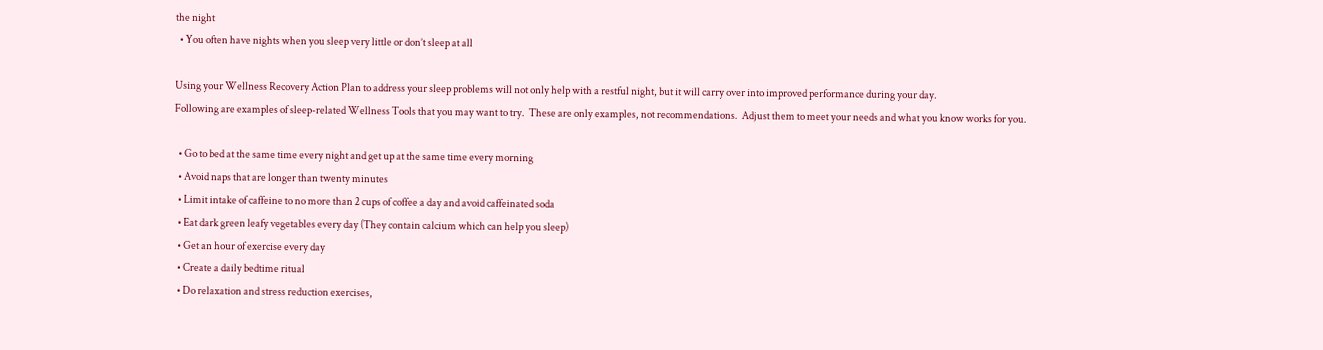the night
  • You often have nights when you sleep very little or don’t sleep at all

Using your Wellness Recovery Action Plan to address your sleep problems will not only help with a restful night, but it will carry over into improved performance during your day.
Following are examples of sleep-related Wellness Tools that you may want to try.  These are only examples, not recommendations.  Adjust them to meet your needs and what you know works for you.

  • Go to bed at the same time every night and get up at the same time every morning
  • Avoid naps that are longer than twenty minutes
  • Limit intake of caffeine to no more than 2 cups of coffee a day and avoid caffeinated soda
  • Eat dark green leafy vegetables every day (They contain calcium which can help you sleep)
  • Get an hour of exercise every day
  • Create a daily bedtime ritual
  • Do relaxation and stress reduction exercises,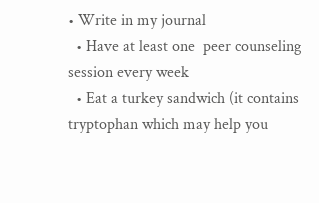• Write in my journal
  • Have at least one  peer counseling session every week
  • Eat a turkey sandwich (it contains tryptophan which may help you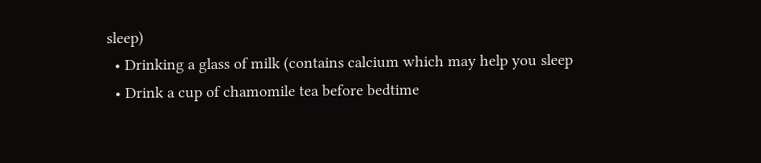sleep)
  • Drinking a glass of milk (contains calcium which may help you sleep
  • Drink a cup of chamomile tea before bedtime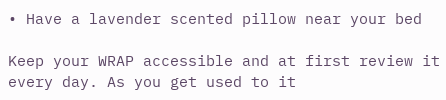• Have a lavender scented pillow near your bed

Keep your WRAP accessible and at first review it every day. As you get used to it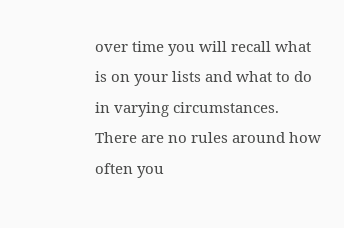over time you will recall what is on your lists and what to do in varying circumstances. There are no rules around how often you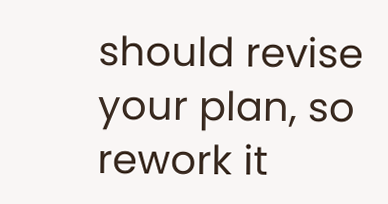should revise your plan, so rework it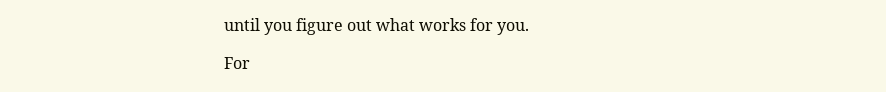until you figure out what works for you.

For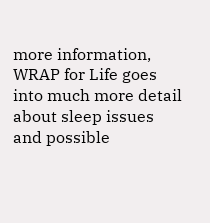more information, WRAP for Life goes into much more detail about sleep issues and possible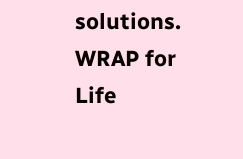solutions.
WRAP for Life